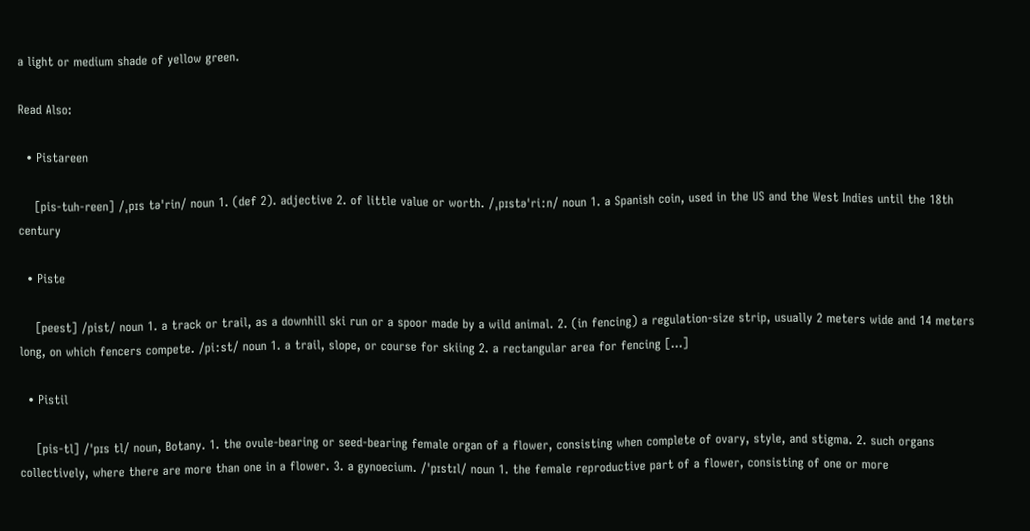a light or medium shade of yellow green.

Read Also:

  • Pistareen

    [pis-tuh-reen] /ˌpɪs təˈrin/ noun 1. (def 2). adjective 2. of little value or worth. /ˌpɪstəˈriːn/ noun 1. a Spanish coin, used in the US and the West Indies until the 18th century

  • Piste

    [peest] /pist/ noun 1. a track or trail, as a downhill ski run or a spoor made by a wild animal. 2. (in fencing) a regulation-size strip, usually 2 meters wide and 14 meters long, on which fencers compete. /piːst/ noun 1. a trail, slope, or course for skiing 2. a rectangular area for fencing […]

  • Pistil

    [pis-tl] /ˈpɪs tl/ noun, Botany. 1. the ovule-bearing or seed-bearing female organ of a flower, consisting when complete of ovary, style, and stigma. 2. such organs collectively, where there are more than one in a flower. 3. a gynoecium. /ˈpɪstɪl/ noun 1. the female reproductive part of a flower, consisting of one or more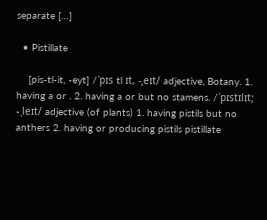separate […]

  • Pistillate

    [pis-tl-it, -eyt] /ˈpɪs tl ɪt, -ˌeɪt/ adjective, Botany. 1. having a or . 2. having a or but no stamens. /ˈpɪstɪlɪt; -ˌleɪt/ adjective (of plants) 1. having pistils but no anthers 2. having or producing pistils pistillate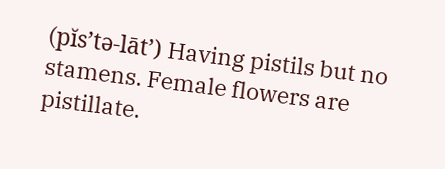(pĭs’tə-lāt’) Having pistils but no stamens. Female flowers are pistillate.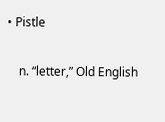• Pistle

    n. “letter,” Old English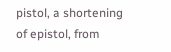pistol, a shortening of epistol, from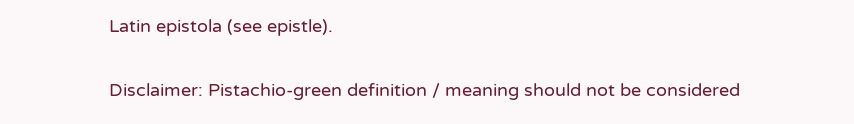Latin epistola (see epistle).

Disclaimer: Pistachio-green definition / meaning should not be considered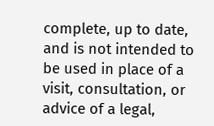complete, up to date, and is not intended to be used in place of a visit, consultation, or advice of a legal,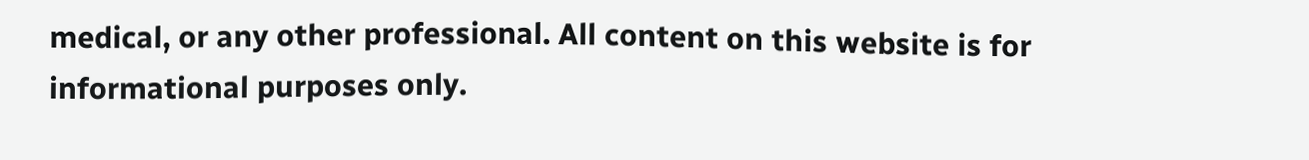medical, or any other professional. All content on this website is for informational purposes only.